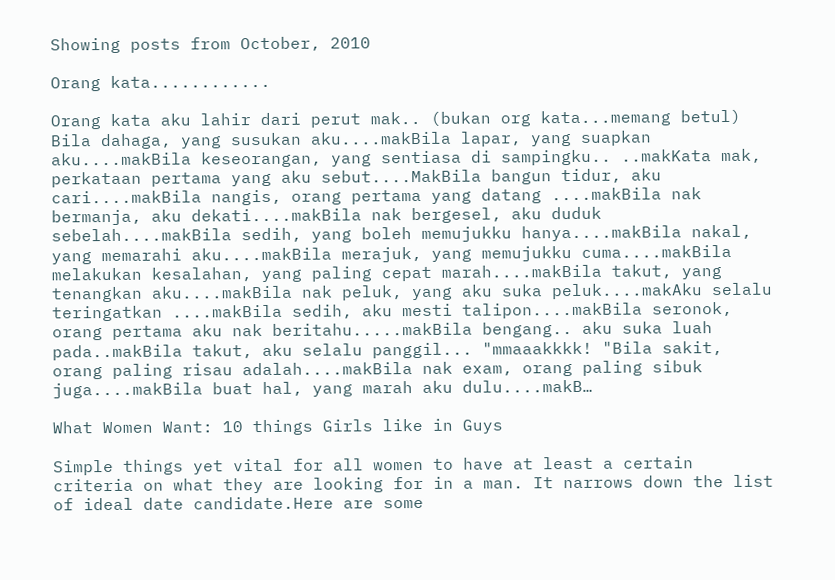Showing posts from October, 2010

Orang kata............

Orang kata aku lahir dari perut mak.. (bukan org kata...memang betul)
Bila dahaga, yang susukan aku....makBila lapar, yang suapkan aku....makBila keseorangan, yang sentiasa di sampingku.. ..makKata mak, perkataan pertama yang aku sebut....MakBila bangun tidur, aku cari....makBila nangis, orang pertama yang datang ....makBila nak bermanja, aku dekati....makBila nak bergesel, aku duduk sebelah....makBila sedih, yang boleh memujukku hanya....makBila nakal, yang memarahi aku....makBila merajuk, yang memujukku cuma....makBila melakukan kesalahan, yang paling cepat marah....makBila takut, yang tenangkan aku....makBila nak peluk, yang aku suka peluk....makAku selalu teringatkan ....makBila sedih, aku mesti talipon....makBila seronok, orang pertama aku nak beritahu.....makBila bengang.. aku suka luah pada..makBila takut, aku selalu panggil... "mmaaakkkk! "Bila sakit, orang paling risau adalah....makBila nak exam, orang paling sibuk juga....makBila buat hal, yang marah aku dulu....makB…

What Women Want: 10 things Girls like in Guys

Simple things yet vital for all women to have at least a certain criteria on what they are looking for in a man. It narrows down the list of ideal date candidate.Here are some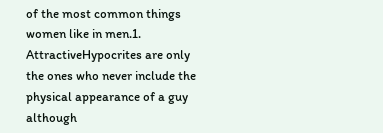of the most common things women like in men.1. AttractiveHypocrites are only the ones who never include the physical appearance of a guy although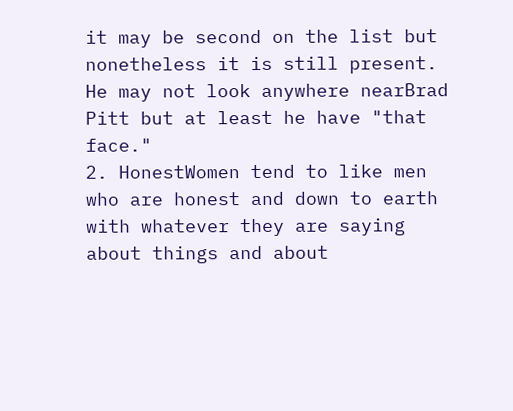it may be second on the list but nonetheless it is still present. He may not look anywhere nearBrad Pitt but at least he have "that face."
2. HonestWomen tend to like men who are honest and down to earth with whatever they are saying about things and about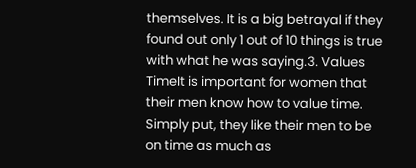themselves. It is a big betrayal if they found out only 1 out of 10 things is true with what he was saying.3. Values TimeIt is important for women that their men know how to value time. Simply put, they like their men to be on time as much as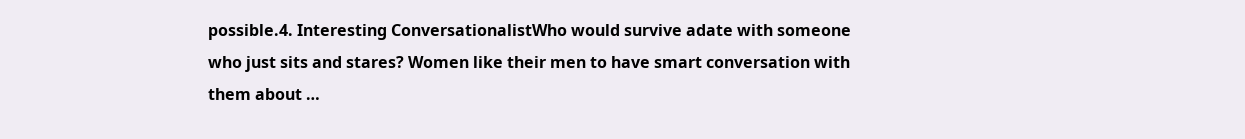possible.4. Interesting ConversationalistWho would survive adate with someone who just sits and stares? Women like their men to have smart conversation with them about …